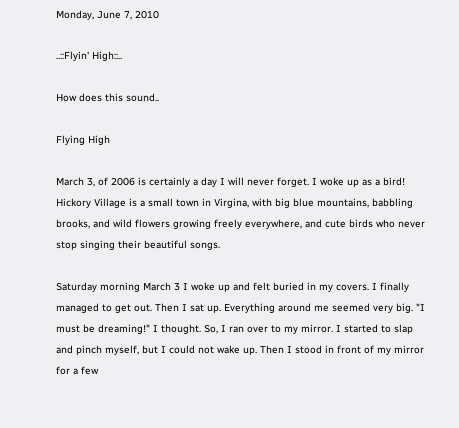Monday, June 7, 2010

..::Flyin' High::..

How does this sound..

Flying High

March 3, of 2006 is certainly a day I will never forget. I woke up as a bird!
Hickory Village is a small town in Virgina, with big blue mountains, babbling brooks, and wild flowers growing freely everywhere, and cute birds who never stop singing their beautiful songs.

Saturday morning March 3 I woke up and felt buried in my covers. I finally managed to get out. Then I sat up. Everything around me seemed very big. "I must be dreaming!" I thought. So, I ran over to my mirror. I started to slap and pinch myself, but I could not wake up. Then I stood in front of my mirror for a few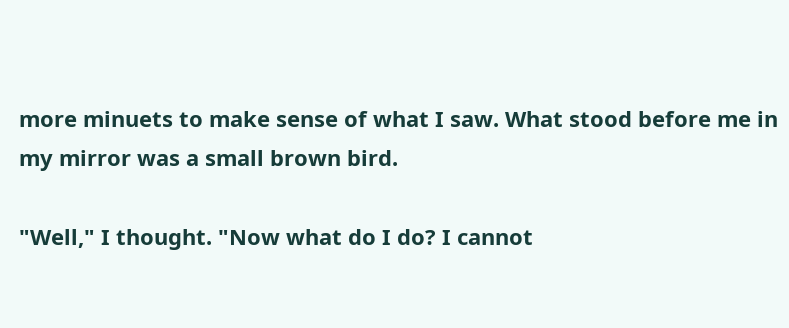more minuets to make sense of what I saw. What stood before me in my mirror was a small brown bird.

"Well," I thought. "Now what do I do? I cannot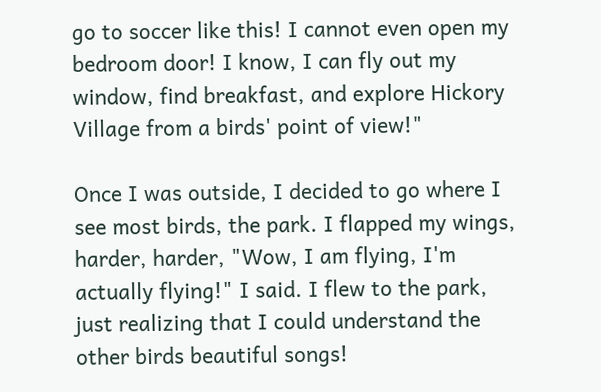go to soccer like this! I cannot even open my bedroom door! I know, I can fly out my window, find breakfast, and explore Hickory Village from a birds' point of view!"

Once I was outside, I decided to go where I see most birds, the park. I flapped my wings, harder, harder, "Wow, I am flying, I'm actually flying!" I said. I flew to the park, just realizing that I could understand the other birds beautiful songs!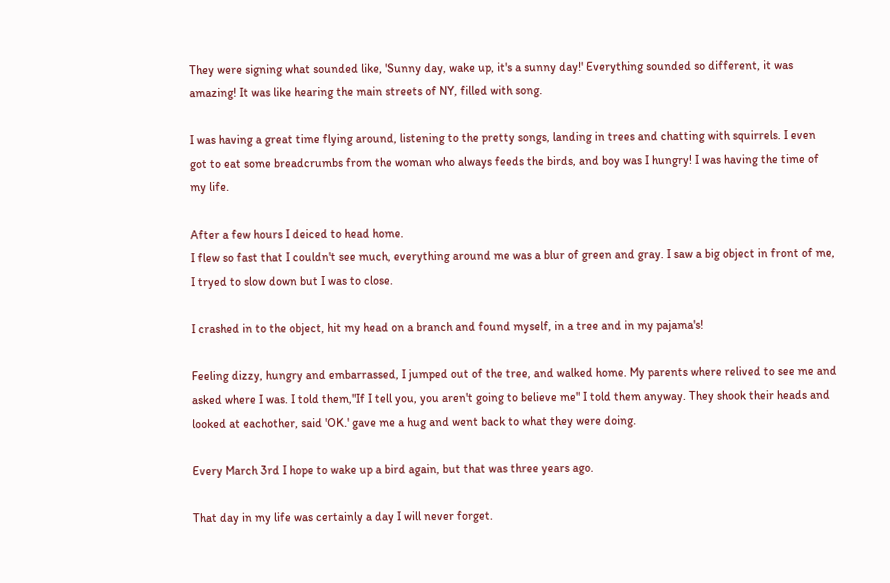They were signing what sounded like, 'Sunny day, wake up, it's a sunny day!' Everything sounded so different, it was amazing! It was like hearing the main streets of NY, filled with song.

I was having a great time flying around, listening to the pretty songs, landing in trees and chatting with squirrels. I even got to eat some breadcrumbs from the woman who always feeds the birds, and boy was I hungry! I was having the time of my life.

After a few hours I deiced to head home.
I flew so fast that I couldn't see much, everything around me was a blur of green and gray. I saw a big object in front of me, I tryed to slow down but I was to close.

I crashed in to the object, hit my head on a branch and found myself, in a tree and in my pajama's!

Feeling dizzy, hungry and embarrassed, I jumped out of the tree, and walked home. My parents where relived to see me and asked where I was. I told them,"If I tell you, you aren't going to believe me" I told them anyway. They shook their heads and looked at eachother, said 'OK.' gave me a hug and went back to what they were doing.

Every March 3rd I hope to wake up a bird again, but that was three years ago.

That day in my life was certainly a day I will never forget.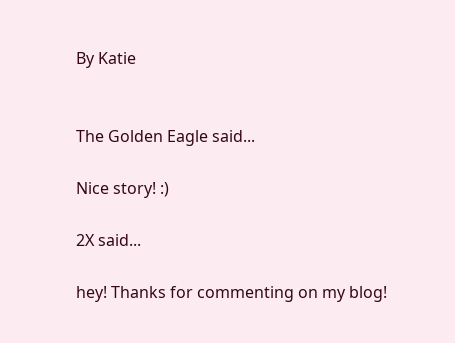By Katie


The Golden Eagle said...

Nice story! :)

2X said...

hey! Thanks for commenting on my blog!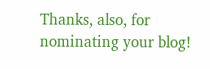Thanks, also, for nominating your blog!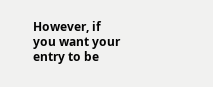However, if you want your entry to be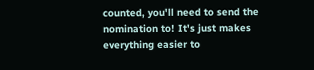counted, you'll need to send the nomination to! It's just makes everything easier to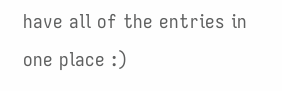have all of the entries in one place :)